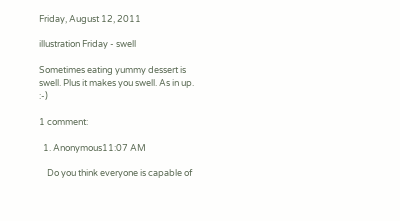Friday, August 12, 2011

illustration Friday - swell

Sometimes eating yummy dessert is swell. Plus it makes you swell. As in up. :-)

1 comment:

  1. Anonymous11:07 AM

    Do you think everyone is capable of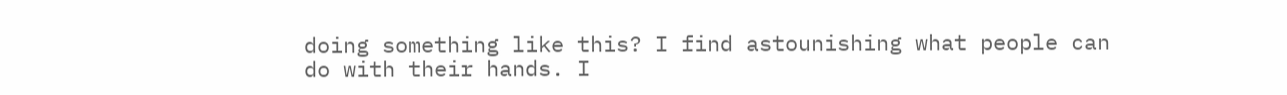doing something like this? I find astounishing what people can do with their hands. I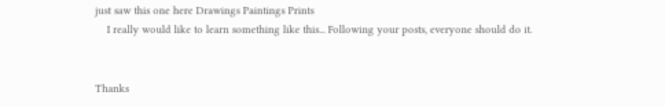just saw this one here Drawings Paintings Prints
    I really would like to learn something like this... Following your posts, everyone should do it.


Thanks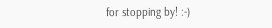for stopping by! :-)